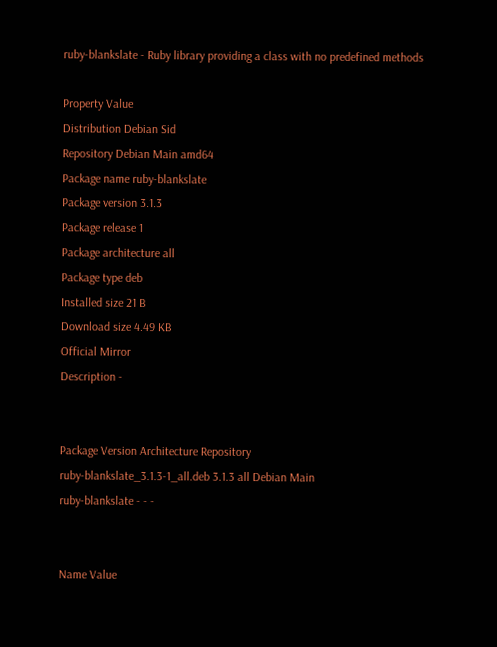ruby-blankslate - Ruby library providing a class with no predefined methods

Property Value
Distribution Debian Sid
Repository Debian Main amd64
Package name ruby-blankslate
Package version 3.1.3
Package release 1
Package architecture all
Package type deb
Installed size 21 B
Download size 4.49 KB
Official Mirror
Description -


Package Version Architecture Repository
ruby-blankslate_3.1.3-1_all.deb 3.1.3 all Debian Main
ruby-blankslate - - -


Name Value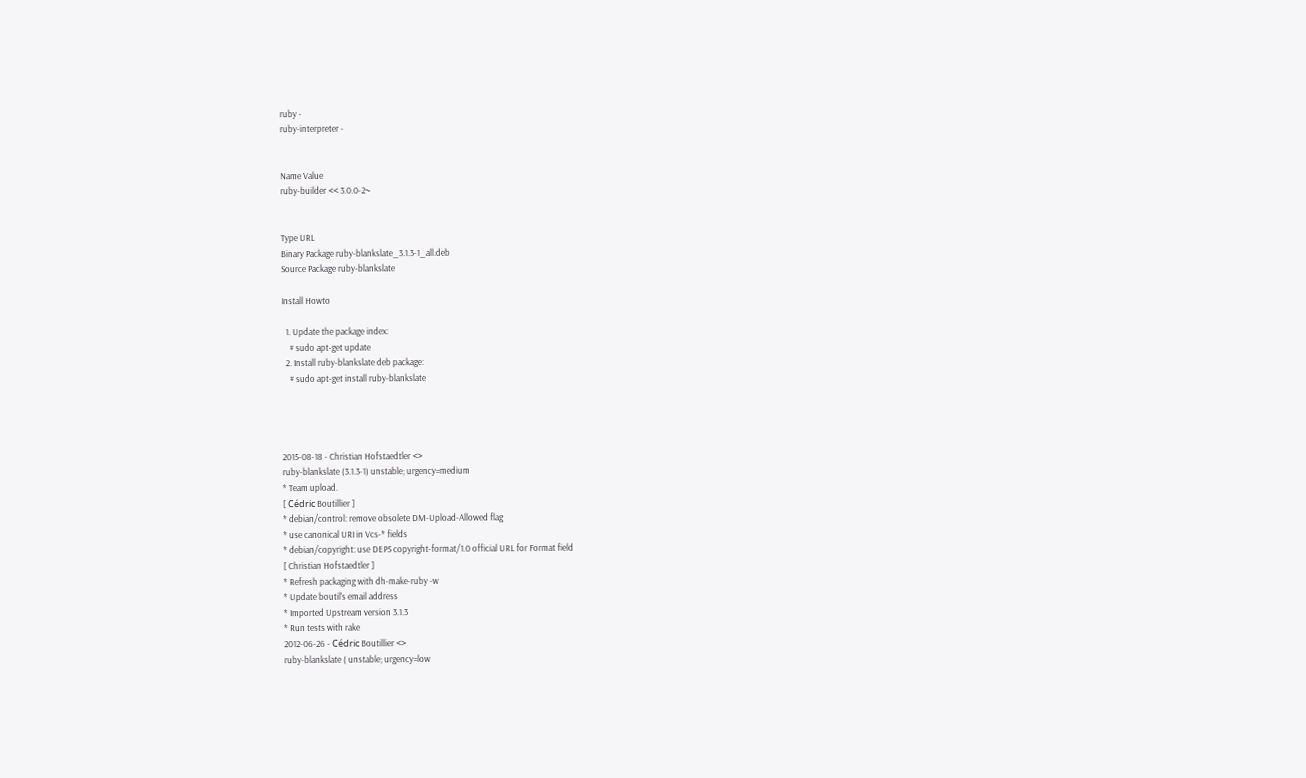ruby -
ruby-interpreter -


Name Value
ruby-builder << 3.0.0-2~


Type URL
Binary Package ruby-blankslate_3.1.3-1_all.deb
Source Package ruby-blankslate

Install Howto

  1. Update the package index:
    # sudo apt-get update
  2. Install ruby-blankslate deb package:
    # sudo apt-get install ruby-blankslate




2015-08-18 - Christian Hofstaedtler <>
ruby-blankslate (3.1.3-1) unstable; urgency=medium
* Team upload.
[ Cédric Boutillier ]
* debian/control: remove obsolete DM-Upload-Allowed flag
* use canonical URI in Vcs-* fields
* debian/copyright: use DEP5 copyright-format/1.0 official URL for Format field
[ Christian Hofstaedtler ]
* Refresh packaging with dh-make-ruby -w
* Update boutil's email address
* Imported Upstream version 3.1.3
* Run tests with rake
2012-06-26 - Cédric Boutillier <>
ruby-blankslate ( unstable; urgency=low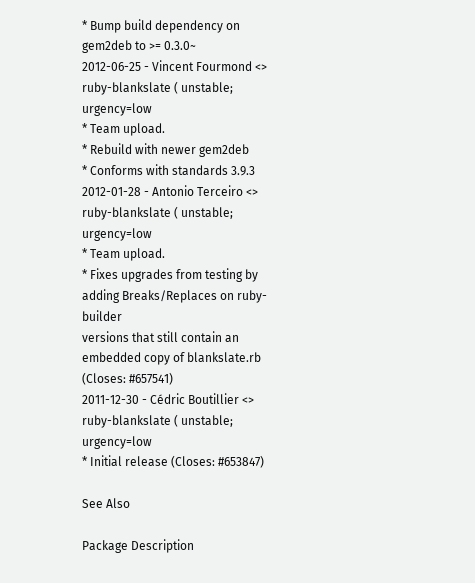* Bump build dependency on gem2deb to >= 0.3.0~
2012-06-25 - Vincent Fourmond <>
ruby-blankslate ( unstable; urgency=low
* Team upload.
* Rebuild with newer gem2deb
* Conforms with standards 3.9.3
2012-01-28 - Antonio Terceiro <>
ruby-blankslate ( unstable; urgency=low
* Team upload.
* Fixes upgrades from testing by adding Breaks/Replaces on ruby-builder
versions that still contain an embedded copy of blankslate.rb
(Closes: #657541)
2011-12-30 - Cédric Boutillier <>
ruby-blankslate ( unstable; urgency=low
* Initial release (Closes: #653847)

See Also

Package Description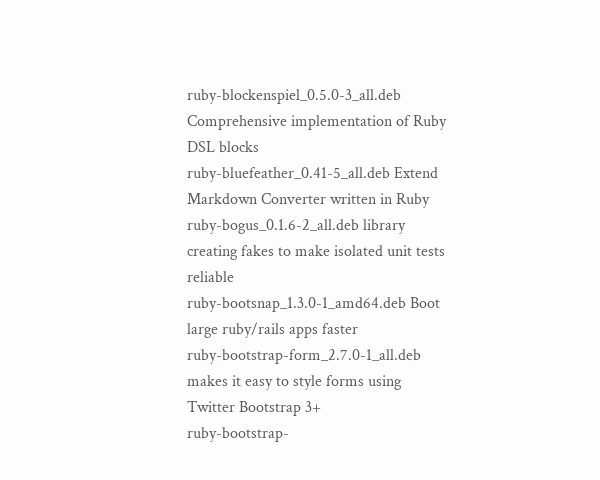ruby-blockenspiel_0.5.0-3_all.deb Comprehensive implementation of Ruby DSL blocks
ruby-bluefeather_0.41-5_all.deb Extend Markdown Converter written in Ruby
ruby-bogus_0.1.6-2_all.deb library creating fakes to make isolated unit tests reliable
ruby-bootsnap_1.3.0-1_amd64.deb Boot large ruby/rails apps faster
ruby-bootstrap-form_2.7.0-1_all.deb makes it easy to style forms using Twitter Bootstrap 3+
ruby-bootstrap-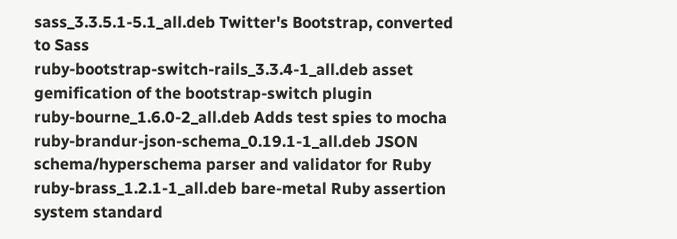sass_3.3.5.1-5.1_all.deb Twitter's Bootstrap, converted to Sass
ruby-bootstrap-switch-rails_3.3.4-1_all.deb asset gemification of the bootstrap-switch plugin
ruby-bourne_1.6.0-2_all.deb Adds test spies to mocha
ruby-brandur-json-schema_0.19.1-1_all.deb JSON schema/hyperschema parser and validator for Ruby
ruby-brass_1.2.1-1_all.deb bare-metal Ruby assertion system standard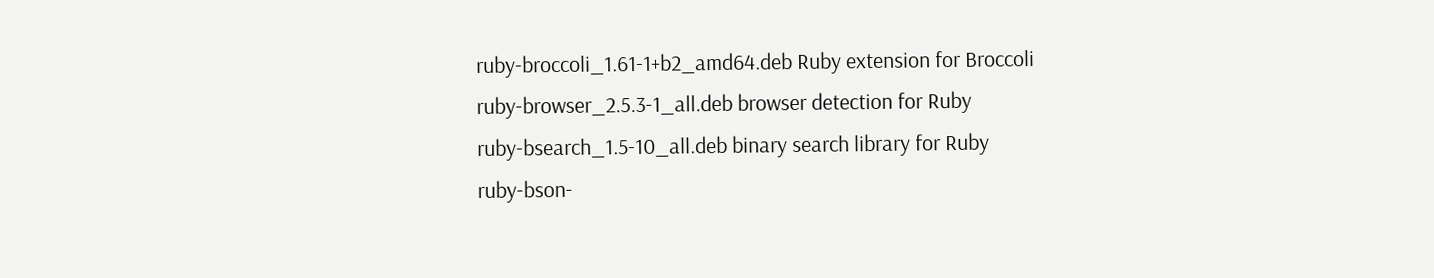ruby-broccoli_1.61-1+b2_amd64.deb Ruby extension for Broccoli
ruby-browser_2.5.3-1_all.deb browser detection for Ruby
ruby-bsearch_1.5-10_all.deb binary search library for Ruby
ruby-bson-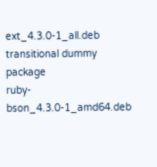ext_4.3.0-1_all.deb transitional dummy package
ruby-bson_4.3.0-1_amd64.deb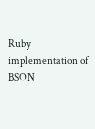Ruby implementation of BSON